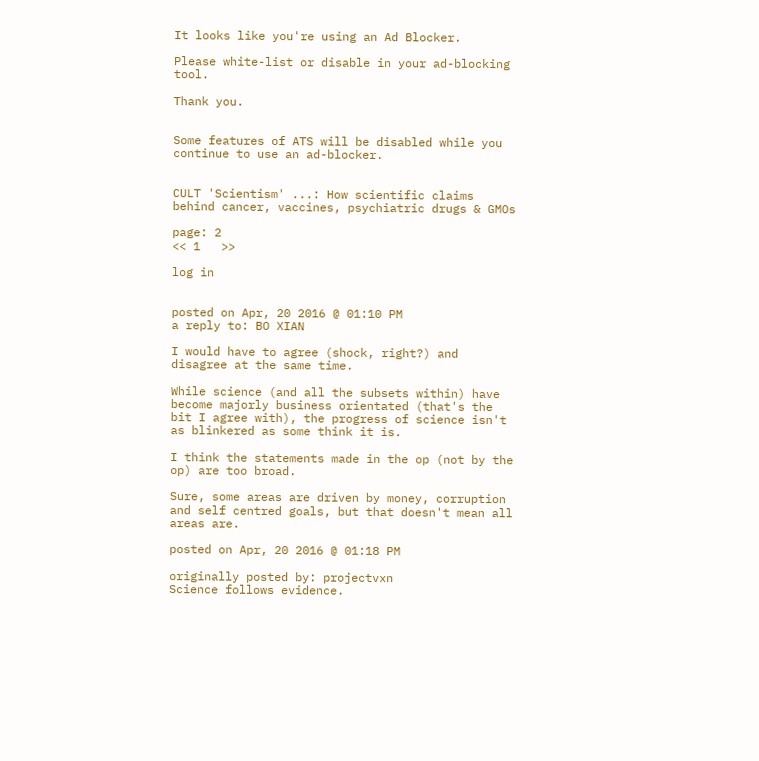It looks like you're using an Ad Blocker.

Please white-list or disable in your ad-blocking tool.

Thank you.


Some features of ATS will be disabled while you continue to use an ad-blocker.


CULT 'Scientism' ...: How scientific claims behind cancer, vaccines, psychiatric drugs & GMOs

page: 2
<< 1   >>

log in


posted on Apr, 20 2016 @ 01:10 PM
a reply to: BO XIAN

I would have to agree (shock, right?) and disagree at the same time.

While science (and all the subsets within) have become majorly business orientated (that's the bit I agree with), the progress of science isn't as blinkered as some think it is.

I think the statements made in the op (not by the op) are too broad.

Sure, some areas are driven by money, corruption and self centred goals, but that doesn't mean all areas are.

posted on Apr, 20 2016 @ 01:18 PM

originally posted by: projectvxn
Science follows evidence.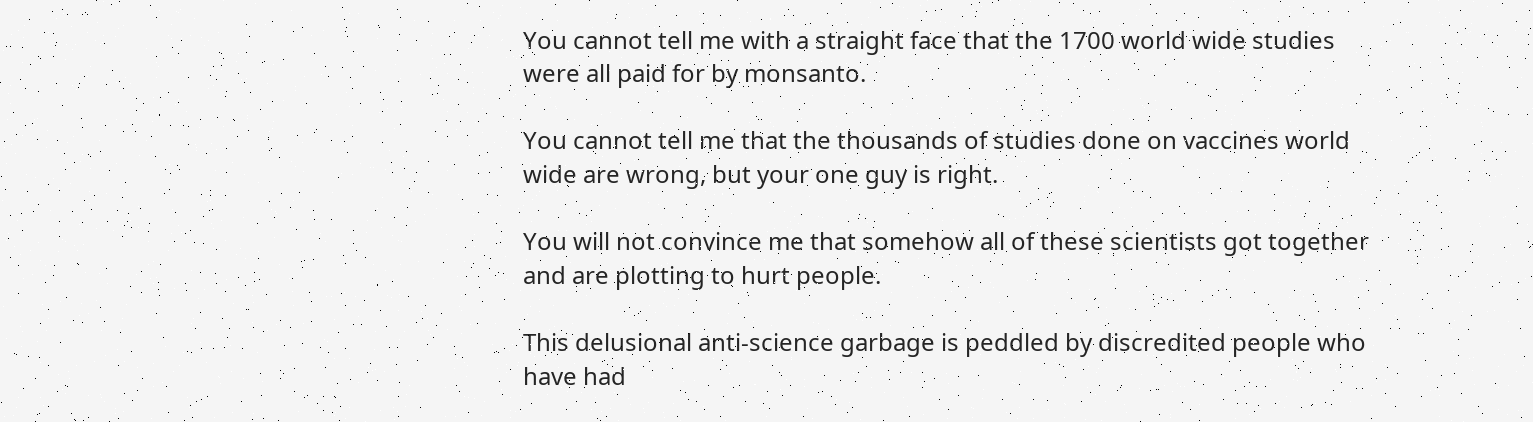You cannot tell me with a straight face that the 1700 world wide studies were all paid for by monsanto.

You cannot tell me that the thousands of studies done on vaccines world wide are wrong, but your one guy is right.

You will not convince me that somehow all of these scientists got together and are plotting to hurt people.

This delusional anti-science garbage is peddled by discredited people who have had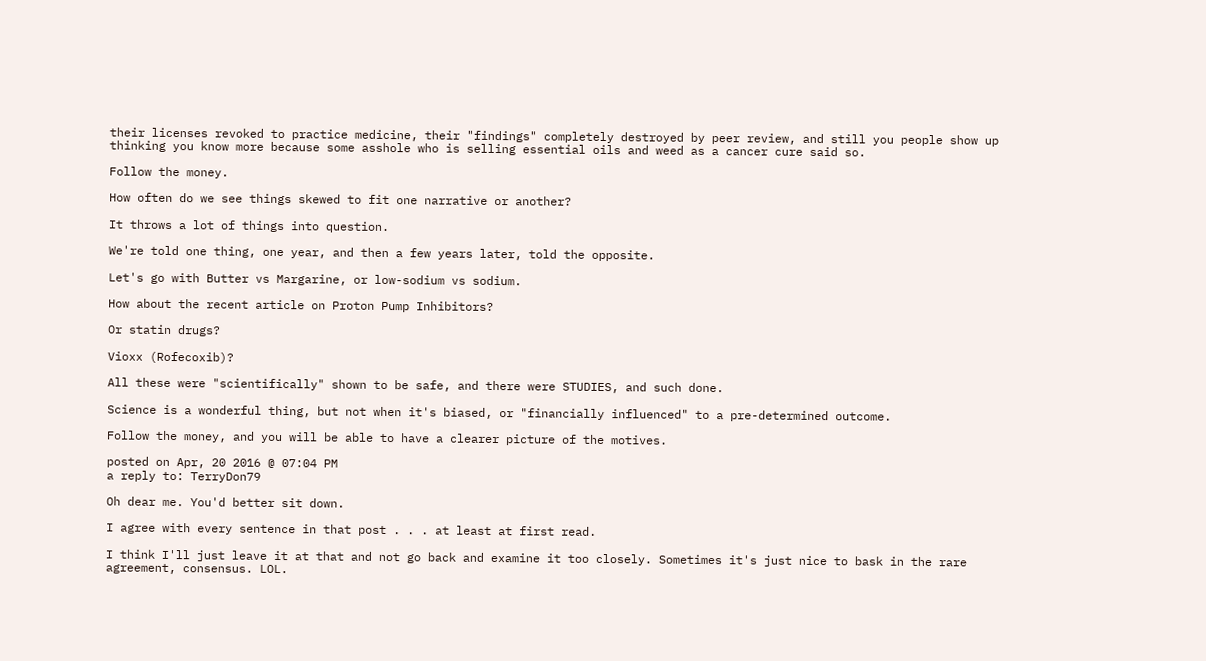their licenses revoked to practice medicine, their "findings" completely destroyed by peer review, and still you people show up thinking you know more because some asshole who is selling essential oils and weed as a cancer cure said so.

Follow the money.

How often do we see things skewed to fit one narrative or another?

It throws a lot of things into question.

We're told one thing, one year, and then a few years later, told the opposite.

Let's go with Butter vs Margarine, or low-sodium vs sodium.

How about the recent article on Proton Pump Inhibitors?

Or statin drugs?

Vioxx (Rofecoxib)?

All these were "scientifically" shown to be safe, and there were STUDIES, and such done.

Science is a wonderful thing, but not when it's biased, or "financially influenced" to a pre-determined outcome.

Follow the money, and you will be able to have a clearer picture of the motives.

posted on Apr, 20 2016 @ 07:04 PM
a reply to: TerryDon79

Oh dear me. You'd better sit down.

I agree with every sentence in that post . . . at least at first read.

I think I'll just leave it at that and not go back and examine it too closely. Sometimes it's just nice to bask in the rare agreement, consensus. LOL.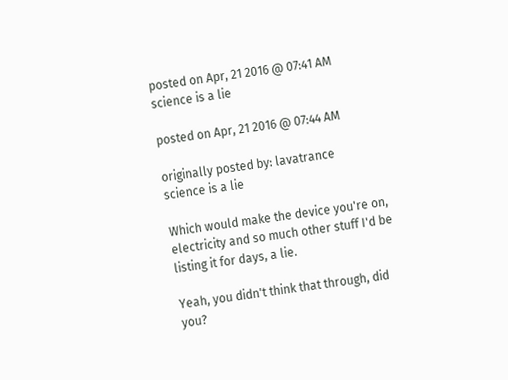posted on Apr, 21 2016 @ 07:41 AM
science is a lie

posted on Apr, 21 2016 @ 07:44 AM

originally posted by: lavatrance
science is a lie

Which would make the device you're on, electricity and so much other stuff I'd be listing it for days, a lie.

Yeah, you didn't think that through, did you?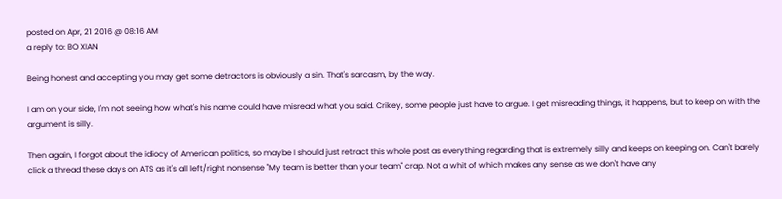posted on Apr, 21 2016 @ 08:16 AM
a reply to: BO XIAN

Being honest and accepting you may get some detractors is obviously a sin. That's sarcasm, by the way.

I am on your side, I'm not seeing how what's his name could have misread what you said. Crikey, some people just have to argue. I get misreading things, it happens, but to keep on with the argument is silly.

Then again, I forgot about the idiocy of American politics, so maybe I should just retract this whole post as everything regarding that is extremely silly and keeps on keeping on. Can't barely click a thread these days on ATS as it's all left/right nonsense "My team is better than your team" crap. Not a whit of which makes any sense as we don't have any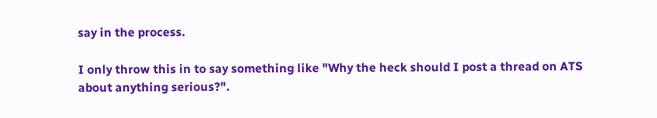say in the process.

I only throw this in to say something like "Why the heck should I post a thread on ATS about anything serious?".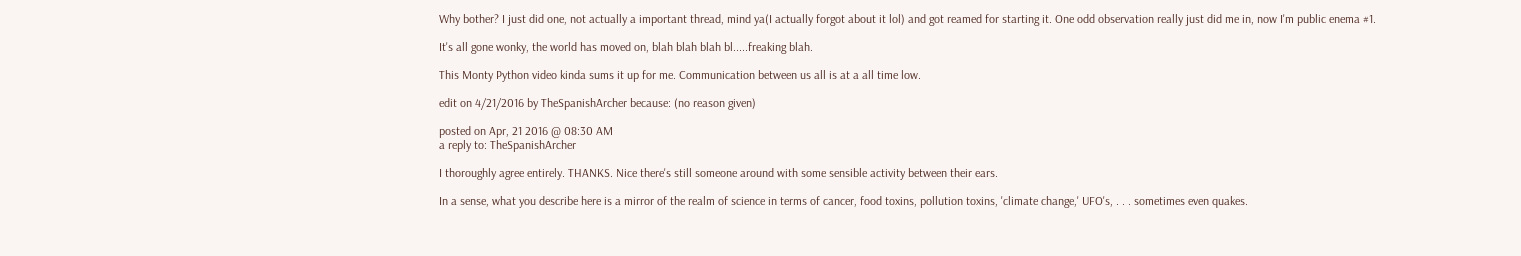Why bother? I just did one, not actually a important thread, mind ya(I actually forgot about it lol) and got reamed for starting it. One odd observation really just did me in, now I'm public enema #1.

It's all gone wonky, the world has moved on, blah blah blah bl.....freaking blah.

This Monty Python video kinda sums it up for me. Communication between us all is at a all time low.

edit on 4/21/2016 by TheSpanishArcher because: (no reason given)

posted on Apr, 21 2016 @ 08:30 AM
a reply to: TheSpanishArcher

I thoroughly agree entirely. THANKS. Nice there's still someone around with some sensible activity between their ears.

In a sense, what you describe here is a mirror of the realm of science in terms of cancer, food toxins, pollution toxins, 'climate change,' UFO's, . . . sometimes even quakes.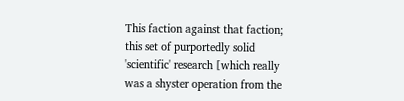This faction against that faction; this set of purportedly solid 'scientific' research [which really was a shyster operation from the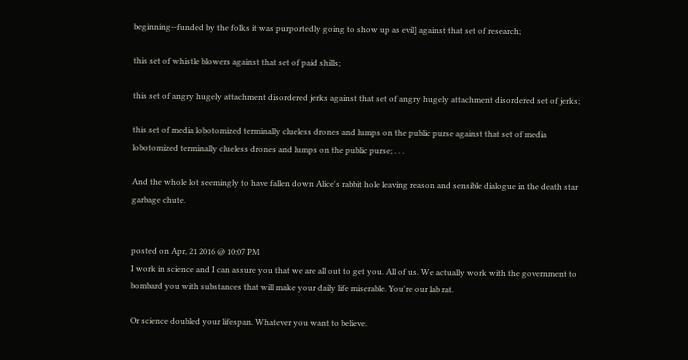beginning--funded by the folks it was purportedly going to show up as evil] against that set of research;

this set of whistle blowers against that set of paid shills;

this set of angry hugely attachment disordered jerks against that set of angry hugely attachment disordered set of jerks;

this set of media lobotomized terminally clueless drones and lumps on the public purse against that set of media lobotomized terminally clueless drones and lumps on the public purse; . . .

And the whole lot seemingly to have fallen down Alice's rabbit hole leaving reason and sensible dialogue in the death star garbage chute.


posted on Apr, 21 2016 @ 10:07 PM
I work in science and I can assure you that we are all out to get you. All of us. We actually work with the government to bombard you with substances that will make your daily life miserable. You're our lab rat.

Or science doubled your lifespan. Whatever you want to believe.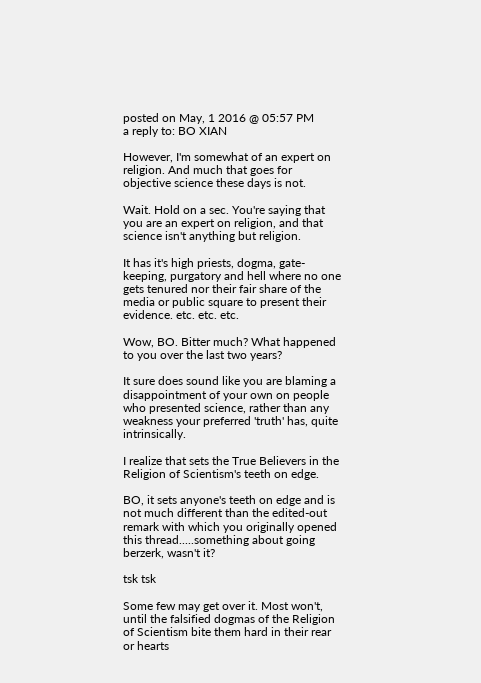posted on May, 1 2016 @ 05:57 PM
a reply to: BO XIAN

However, I'm somewhat of an expert on religion. And much that goes for objective science these days is not.

Wait. Hold on a sec. You're saying that you are an expert on religion, and that science isn't anything but religion.

It has it's high priests, dogma, gate-keeping, purgatory and hell where no one gets tenured nor their fair share of the media or public square to present their evidence. etc. etc. etc.

Wow, BO. Bitter much? What happened to you over the last two years?

It sure does sound like you are blaming a disappointment of your own on people who presented science, rather than any weakness your preferred 'truth' has, quite intrinsically.

I realize that sets the True Believers in the Religion of Scientism's teeth on edge.

BO, it sets anyone's teeth on edge and is not much different than the edited-out remark with which you originally opened this thread.....something about going berzerk, wasn't it?

tsk tsk

Some few may get over it. Most won't, until the falsified dogmas of the Religion of Scientism bite them hard in their rear or hearts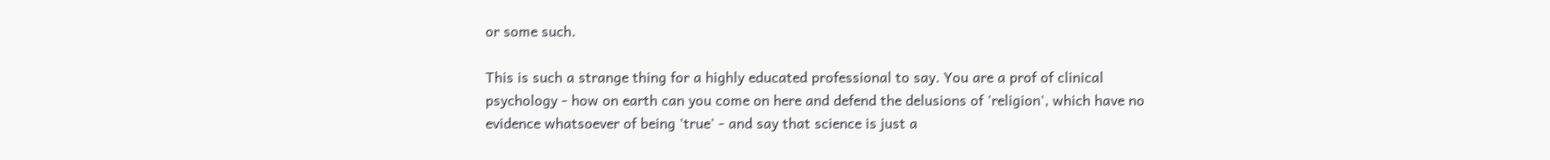or some such.

This is such a strange thing for a highly educated professional to say. You are a prof of clinical psychology - how on earth can you come on here and defend the delusions of 'religion', which have no evidence whatsoever of being 'true' - and say that science is just a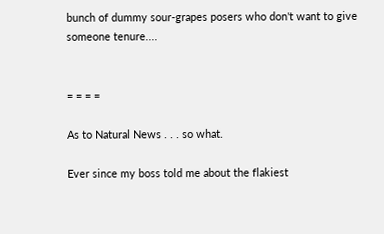bunch of dummy sour-grapes posers who don't want to give someone tenure....


= = = =

As to Natural News . . . so what.

Ever since my boss told me about the flakiest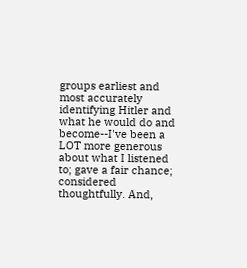groups earliest and most accurately identifying Hitler and what he would do and become--I've been a LOT more generous about what I listened to; gave a fair chance; considered thoughtfully. And,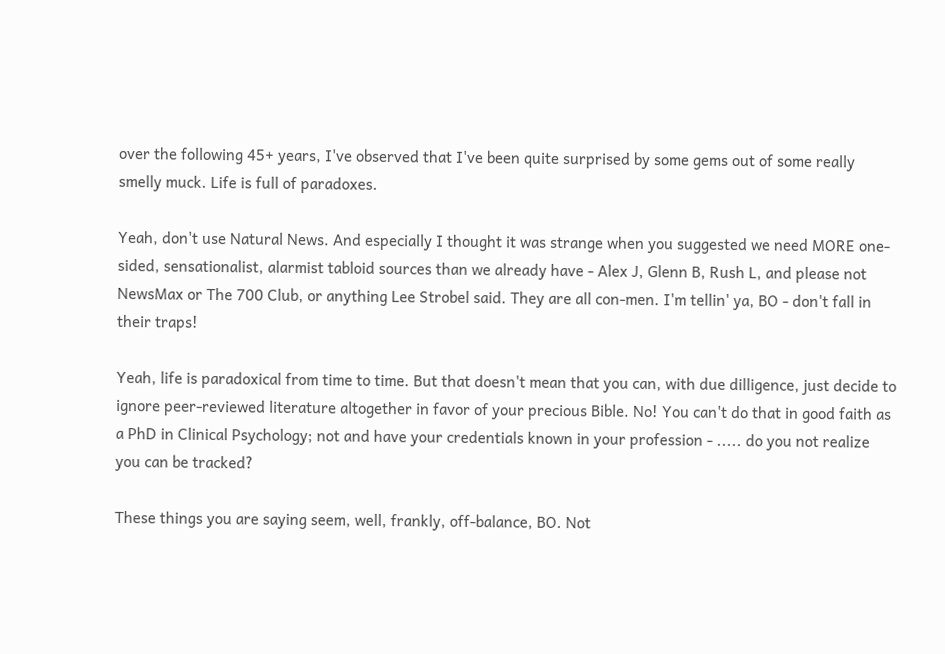over the following 45+ years, I've observed that I've been quite surprised by some gems out of some really smelly muck. Life is full of paradoxes.

Yeah, don't use Natural News. And especially I thought it was strange when you suggested we need MORE one-sided, sensationalist, alarmist tabloid sources than we already have - Alex J, Glenn B, Rush L, and please not NewsMax or The 700 Club, or anything Lee Strobel said. They are all con-men. I'm tellin' ya, BO - don't fall in their traps!

Yeah, life is paradoxical from time to time. But that doesn't mean that you can, with due dilligence, just decide to ignore peer-reviewed literature altogether in favor of your precious Bible. No! You can't do that in good faith as a PhD in Clinical Psychology; not and have your credentials known in your profession - ..... do you not realize you can be tracked?

These things you are saying seem, well, frankly, off-balance, BO. Not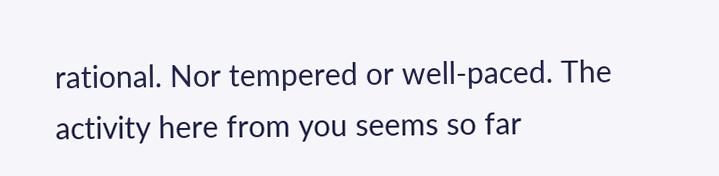rational. Nor tempered or well-paced. The activity here from you seems so far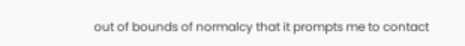out of bounds of normalcy that it prompts me to contact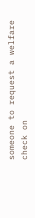someone to request a welfare check on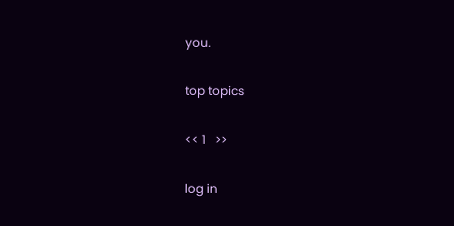you.

top topics

<< 1   >>

log in